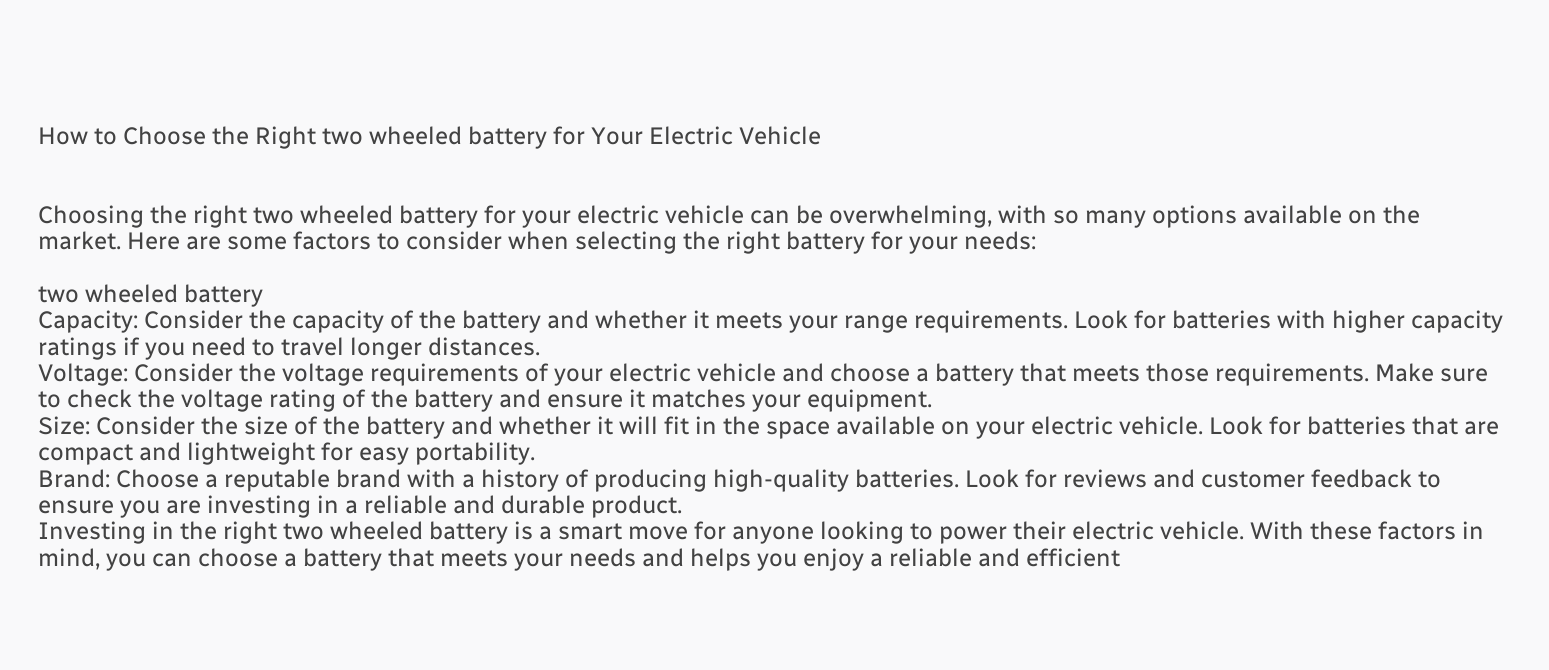How to Choose the Right two wheeled battery for Your Electric Vehicle


Choosing the right two wheeled battery for your electric vehicle can be overwhelming, with so many options available on the market. Here are some factors to consider when selecting the right battery for your needs:

two wheeled battery
Capacity: Consider the capacity of the battery and whether it meets your range requirements. Look for batteries with higher capacity ratings if you need to travel longer distances.
Voltage: Consider the voltage requirements of your electric vehicle and choose a battery that meets those requirements. Make sure to check the voltage rating of the battery and ensure it matches your equipment.
Size: Consider the size of the battery and whether it will fit in the space available on your electric vehicle. Look for batteries that are compact and lightweight for easy portability.
Brand: Choose a reputable brand with a history of producing high-quality batteries. Look for reviews and customer feedback to ensure you are investing in a reliable and durable product.
Investing in the right two wheeled battery is a smart move for anyone looking to power their electric vehicle. With these factors in mind, you can choose a battery that meets your needs and helps you enjoy a reliable and efficient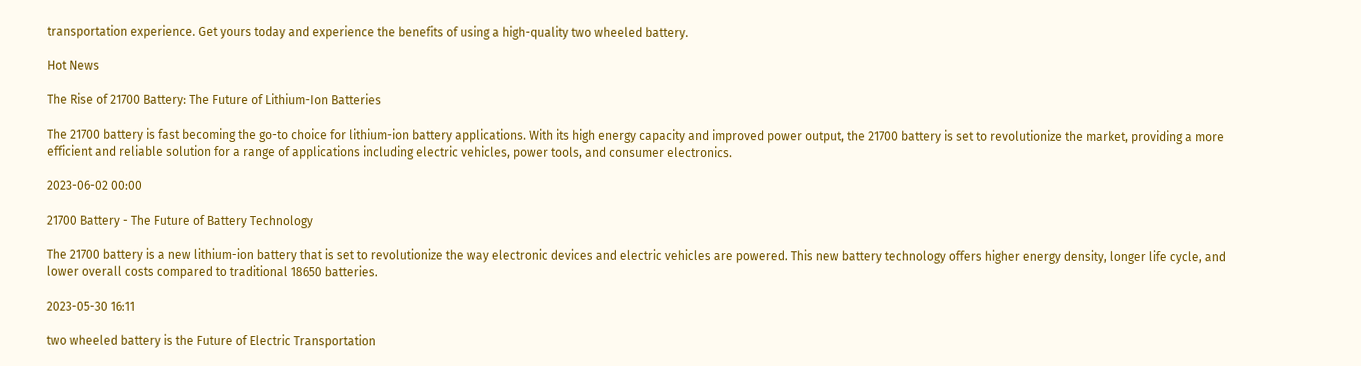transportation experience. Get yours today and experience the benefits of using a high-quality two wheeled battery.

Hot News

The Rise of 21700 Battery: The Future of Lithium-Ion Batteries

The 21700 battery is fast becoming the go-to choice for lithium-ion battery applications. With its high energy capacity and improved power output, the 21700 battery is set to revolutionize the market, providing a more efficient and reliable solution for a range of applications including electric vehicles, power tools, and consumer electronics.

2023-06-02 00:00

21700 Battery - The Future of Battery Technology

The 21700 battery is a new lithium-ion battery that is set to revolutionize the way electronic devices and electric vehicles are powered. This new battery technology offers higher energy density, longer life cycle, and lower overall costs compared to traditional 18650 batteries.

2023-05-30 16:11

two wheeled battery is the Future of Electric Transportation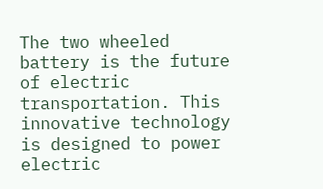The two wheeled battery is the future of electric transportation. This innovative technology is designed to power electric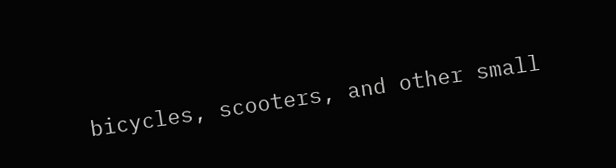bicycles, scooters, and other small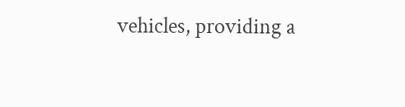vehicles, providing a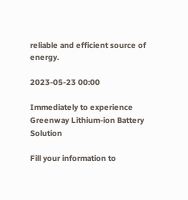reliable and efficient source of energy.

2023-05-23 00:00

Immediately to experience Greenway Lithium-ion Battery Solution

Fill your information to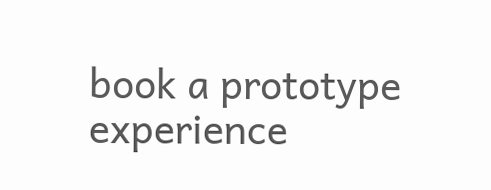book a prototype experience